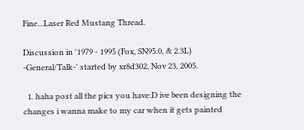Fine...Laser Red Mustang Thread.

Discussion in '1979 - 1995 (Fox, SN95.0, & 2.3L) -General/Talk-' started by xr8d302, Nov 23, 2005.

  1. haha post all the pics you have:D ive been designing the changes i wanna make to my car when it gets painted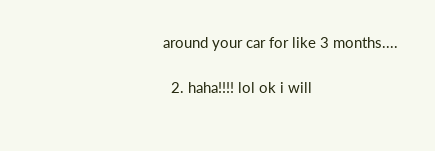around your car for like 3 months....

  2. haha!!!! lol ok i will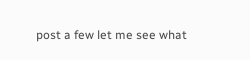post a few let me see what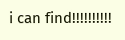i can find!!!!!!!!!!